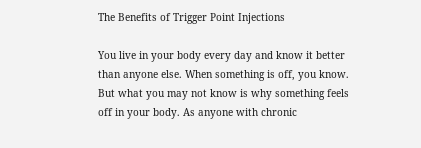The Benefits of Trigger Point Injections

You live in your body every day and know it better than anyone else. When something is off, you know. But what you may not know is why something feels off in your body. As anyone with chronic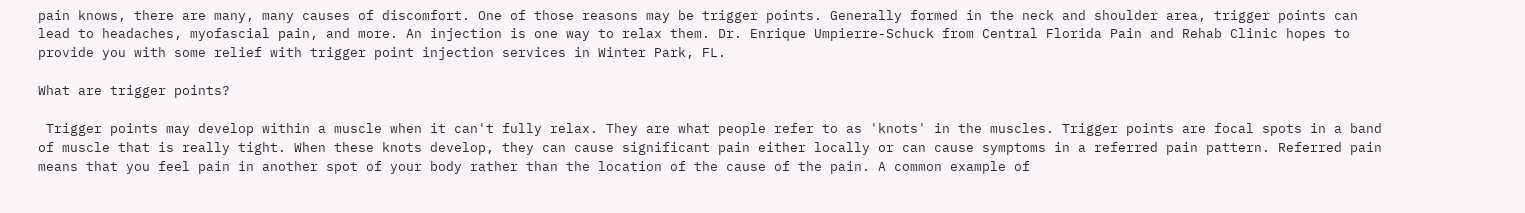pain knows, there are many, many causes of discomfort. One of those reasons may be trigger points. Generally formed in the neck and shoulder area, trigger points can lead to headaches, myofascial pain, and more. An injection is one way to relax them. Dr. Enrique Umpierre-Schuck from Central Florida Pain and Rehab Clinic hopes to provide you with some relief with trigger point injection services in Winter Park, FL.

What are trigger points?

 Trigger points may develop within a muscle when it can't fully relax. They are what people refer to as 'knots' in the muscles. Trigger points are focal spots in a band of muscle that is really tight. When these knots develop, they can cause significant pain either locally or can cause symptoms in a referred pain pattern. Referred pain means that you feel pain in another spot of your body rather than the location of the cause of the pain. A common example of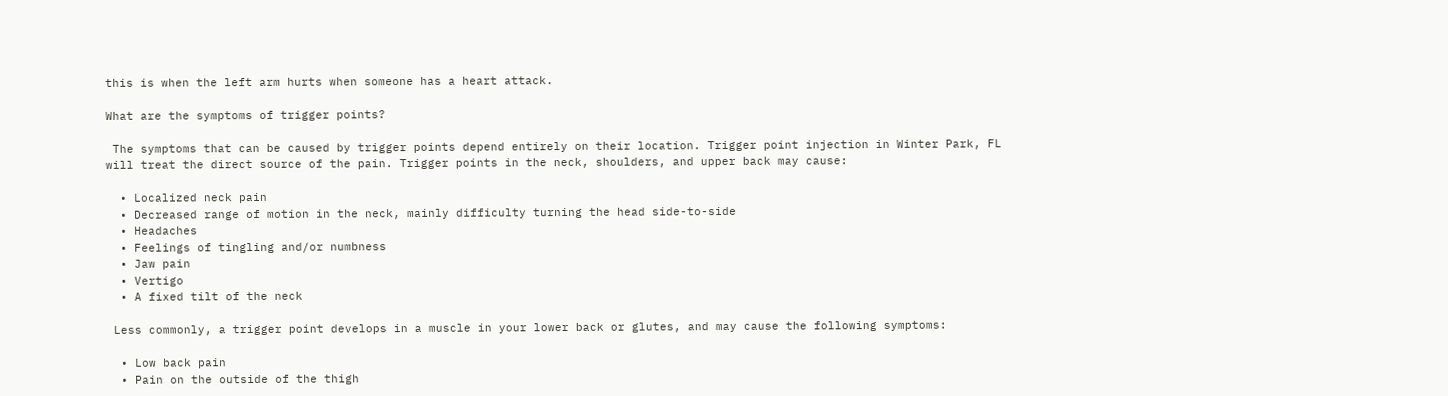this is when the left arm hurts when someone has a heart attack.

What are the symptoms of trigger points?

 The symptoms that can be caused by trigger points depend entirely on their location. Trigger point injection in Winter Park, FL will treat the direct source of the pain. Trigger points in the neck, shoulders, and upper back may cause:

  • Localized neck pain
  • Decreased range of motion in the neck, mainly difficulty turning the head side-to-side
  • Headaches
  • Feelings of tingling and/or numbness
  • Jaw pain
  • Vertigo
  • A fixed tilt of the neck

 Less commonly, a trigger point develops in a muscle in your lower back or glutes, and may cause the following symptoms:

  • Low back pain
  • Pain on the outside of the thigh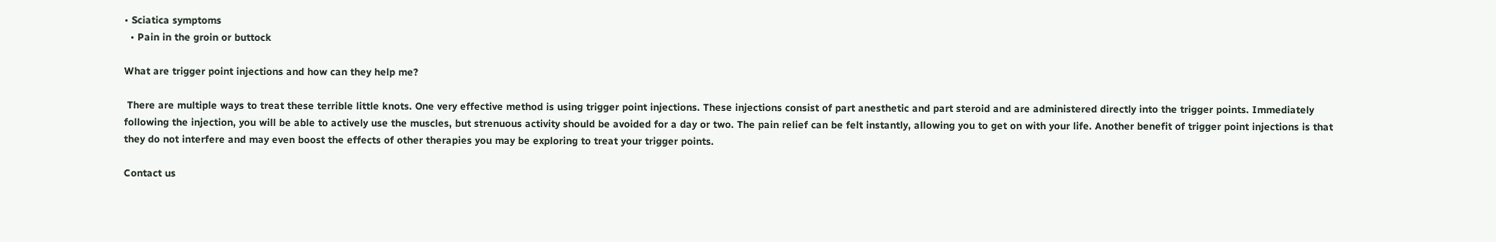• Sciatica symptoms
  • Pain in the groin or buttock

What are trigger point injections and how can they help me?

 There are multiple ways to treat these terrible little knots. One very effective method is using trigger point injections. These injections consist of part anesthetic and part steroid and are administered directly into the trigger points. Immediately following the injection, you will be able to actively use the muscles, but strenuous activity should be avoided for a day or two. The pain relief can be felt instantly, allowing you to get on with your life. Another benefit of trigger point injections is that they do not interfere and may even boost the effects of other therapies you may be exploring to treat your trigger points.

Contact us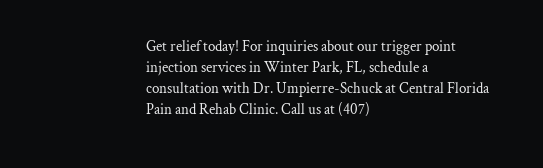Get relief today! For inquiries about our trigger point injection services in Winter Park, FL, schedule a consultation with Dr. Umpierre-Schuck at Central Florida Pain and Rehab Clinic. Call us at (407)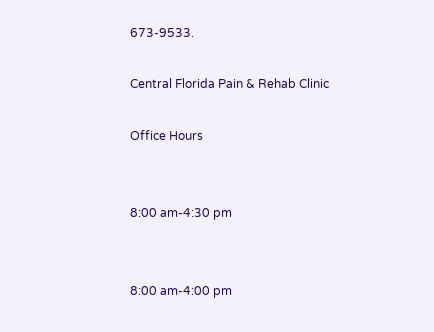673-9533.

Central Florida Pain & Rehab Clinic

Office Hours


8:00 am-4:30 pm


8:00 am-4:00 pm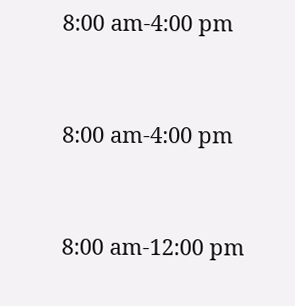8:00 am-4:00 pm


8:00 am-4:00 pm


8:00 am-12:00 pm